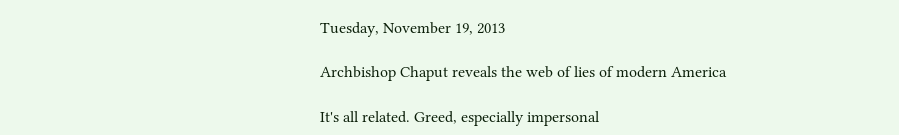Tuesday, November 19, 2013

Archbishop Chaput reveals the web of lies of modern America

It's all related. Greed, especially impersonal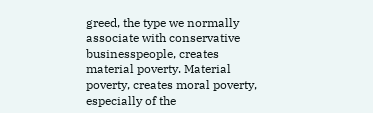greed, the type we normally associate with conservative businesspeople, creates material poverty. Material poverty, creates moral poverty, especially of the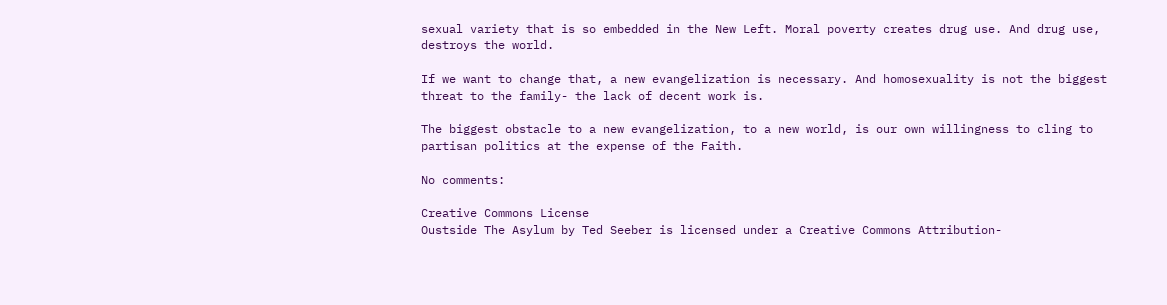sexual variety that is so embedded in the New Left. Moral poverty creates drug use. And drug use, destroys the world.

If we want to change that, a new evangelization is necessary. And homosexuality is not the biggest threat to the family- the lack of decent work is.

The biggest obstacle to a new evangelization, to a new world, is our own willingness to cling to partisan politics at the expense of the Faith.

No comments:

Creative Commons License
Oustside The Asylum by Ted Seeber is licensed under a Creative Commons Attribution-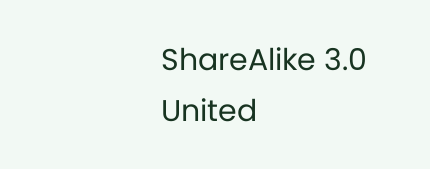ShareAlike 3.0 United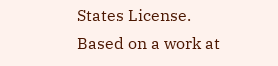States License.
Based on a work at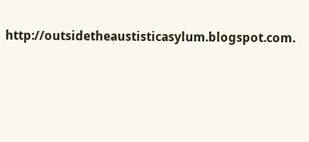http://outsidetheaustisticasylum.blogspot.com.